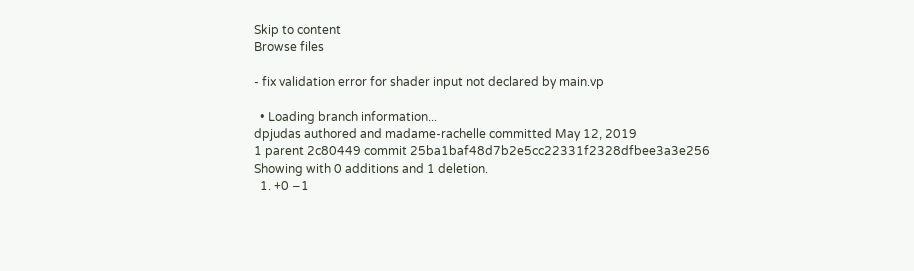Skip to content
Browse files

- fix validation error for shader input not declared by main.vp

  • Loading branch information...
dpjudas authored and madame-rachelle committed May 12, 2019
1 parent 2c80449 commit 25ba1baf48d7b2e5cc22331f2328dfbee3a3e256
Showing with 0 additions and 1 deletion.
  1. +0 −1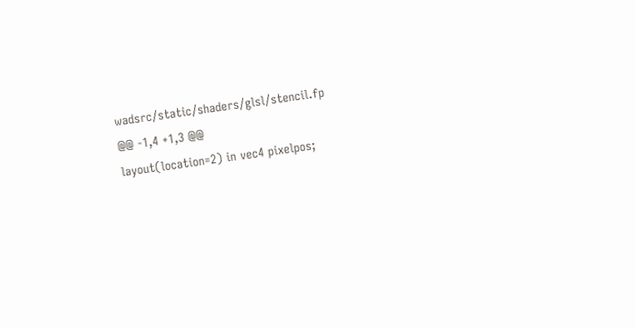wadsrc/static/shaders/glsl/stencil.fp
@@ -1,4 +1,3 @@
layout(location=2) in vec4 pixelpos;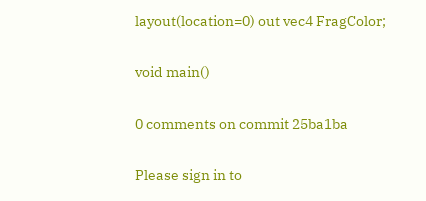layout(location=0) out vec4 FragColor;

void main()

0 comments on commit 25ba1ba

Please sign in to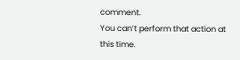comment.
You can’t perform that action at this time.